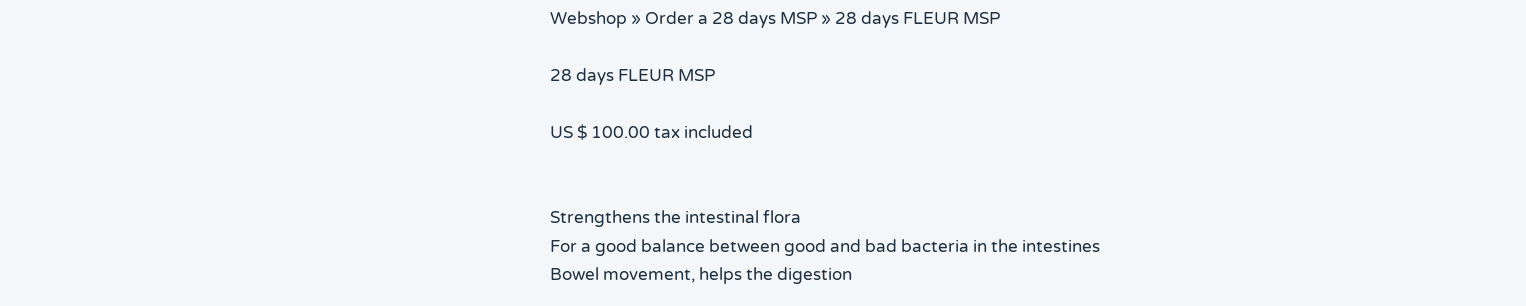Webshop » Order a 28 days MSP » 28 days FLEUR MSP

28 days FLEUR MSP

US $ 100.00 tax included


Strengthens the intestinal flora
For a good balance between good and bad bacteria in the intestines
Bowel movement, helps the digestion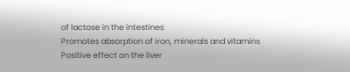of lactose in the intestines
Promotes absorption of iron, minerals and vitamins
Positive effect on the liver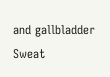and gallbladder
Sweat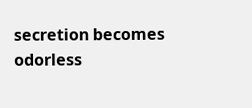secretion becomes odorless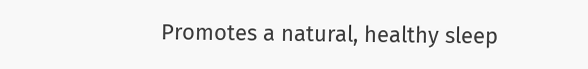Promotes a natural, healthy sleep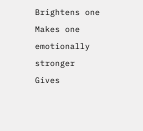Brightens one
Makes one emotionally stronger
Gives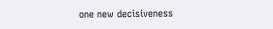one new decisiveness